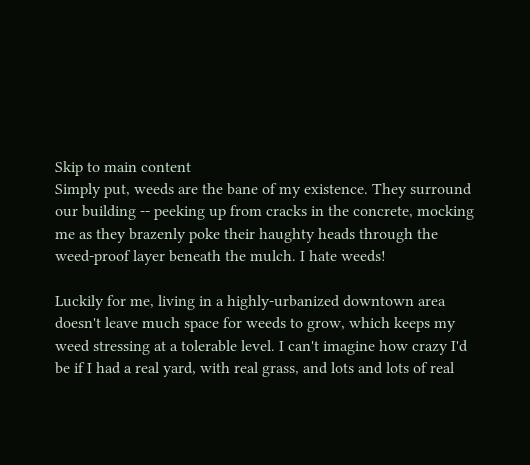Skip to main content
Simply put, weeds are the bane of my existence. They surround our building -- peeking up from cracks in the concrete, mocking me as they brazenly poke their haughty heads through the weed-proof layer beneath the mulch. I hate weeds!

Luckily for me, living in a highly-urbanized downtown area doesn't leave much space for weeds to grow, which keeps my weed stressing at a tolerable level. I can't imagine how crazy I'd be if I had a real yard, with real grass, and lots and lots of real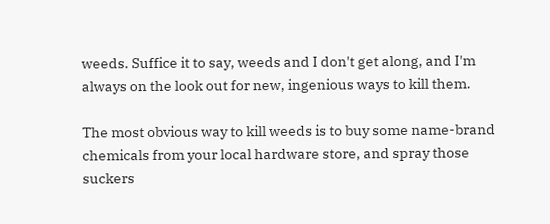weeds. Suffice it to say, weeds and I don't get along, and I'm always on the look out for new, ingenious ways to kill them.

The most obvious way to kill weeds is to buy some name-brand chemicals from your local hardware store, and spray those suckers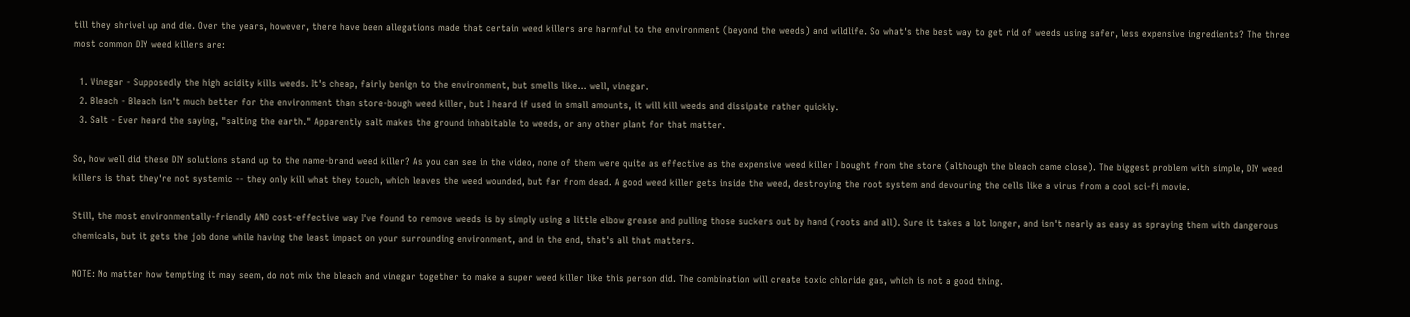till they shrivel up and die. Over the years, however, there have been allegations made that certain weed killers are harmful to the environment (beyond the weeds) and wildlife. So what's the best way to get rid of weeds using safer, less expensive ingredients? The three most common DIY weed killers are:

  1. Vinegar - Supposedly the high acidity kills weeds. It's cheap, fairly benign to the environment, but smells like... well, vinegar.
  2. Bleach - Bleach isn't much better for the environment than store-bough weed killer, but I heard if used in small amounts, it will kill weeds and dissipate rather quickly.
  3. Salt - Ever heard the saying, "salting the earth." Apparently salt makes the ground inhabitable to weeds, or any other plant for that matter.

So, how well did these DIY solutions stand up to the name-brand weed killer? As you can see in the video, none of them were quite as effective as the expensive weed killer I bought from the store (although the bleach came close). The biggest problem with simple, DIY weed killers is that they're not systemic -- they only kill what they touch, which leaves the weed wounded, but far from dead. A good weed killer gets inside the weed, destroying the root system and devouring the cells like a virus from a cool sci-fi movie.

Still, the most environmentally-friendly AND cost-effective way I've found to remove weeds is by simply using a little elbow grease and pulling those suckers out by hand (roots and all). Sure it takes a lot longer, and isn't nearly as easy as spraying them with dangerous chemicals, but it gets the job done while having the least impact on your surrounding environment, and in the end, that's all that matters.

NOTE: No matter how tempting it may seem, do not mix the bleach and vinegar together to make a super weed killer like this person did. The combination will create toxic chloride gas, which is not a good thing.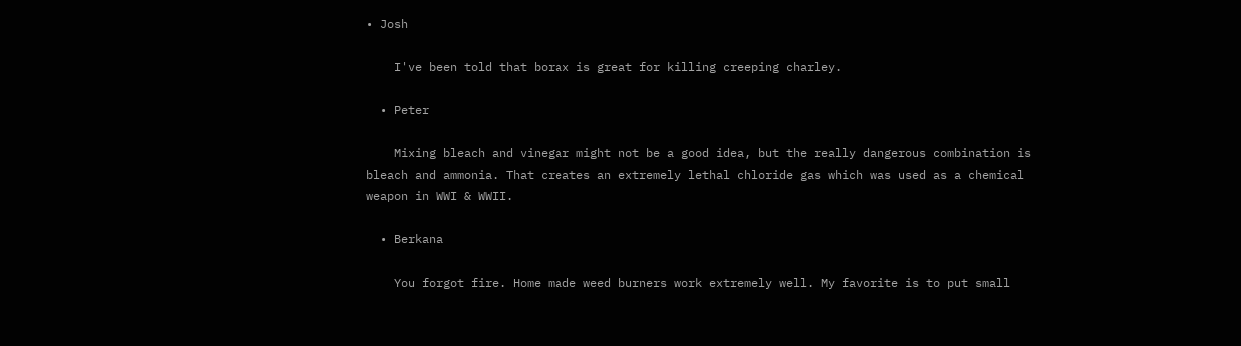• Josh

    I've been told that borax is great for killing creeping charley.

  • Peter

    Mixing bleach and vinegar might not be a good idea, but the really dangerous combination is bleach and ammonia. That creates an extremely lethal chloride gas which was used as a chemical weapon in WWI & WWII.

  • Berkana

    You forgot fire. Home made weed burners work extremely well. My favorite is to put small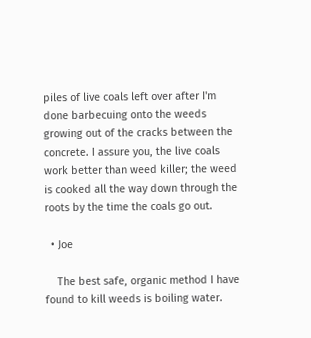piles of live coals left over after I'm done barbecuing onto the weeds growing out of the cracks between the concrete. I assure you, the live coals work better than weed killer; the weed is cooked all the way down through the roots by the time the coals go out.

  • Joe

    The best safe, organic method I have found to kill weeds is boiling water.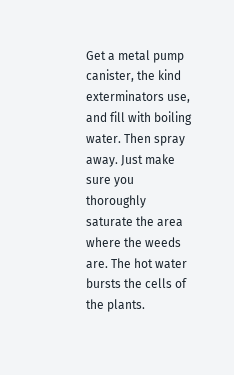Get a metal pump canister, the kind exterminators use, and fill with boiling water. Then spray away. Just make sure you thoroughly saturate the area where the weeds are. The hot water bursts the cells of the plants.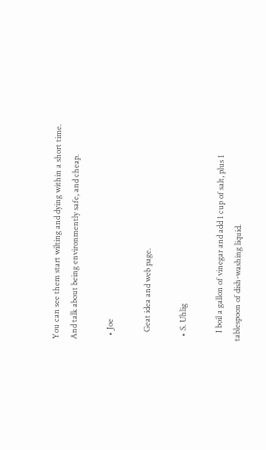You can see them start wilting and dying within a short time. And talk about being environmently safe, and cheap.

  • Joe

    Geat idea and web page.

  • S. Uhlig

    I boil a gallon of vinegar and add 1 cup of salt, plus 1 tablespoon of dish-washing liquid.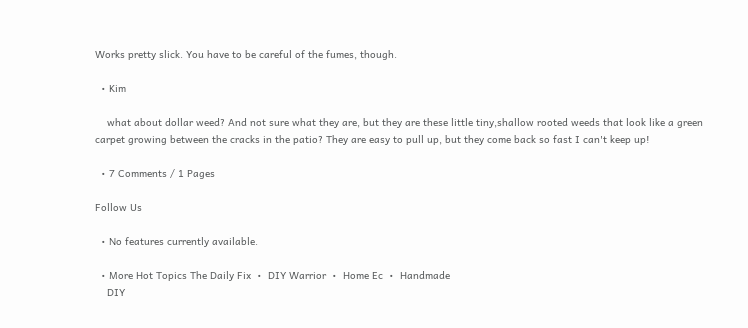Works pretty slick. You have to be careful of the fumes, though.

  • Kim

    what about dollar weed? And not sure what they are, but they are these little tiny,shallow rooted weeds that look like a green carpet growing between the cracks in the patio? They are easy to pull up, but they come back so fast I can't keep up!

  • 7 Comments / 1 Pages

Follow Us

  • No features currently available.

  • More Hot Topics The Daily Fix  •  DIY Warrior  •  Home Ec  •  Handmade
    DIY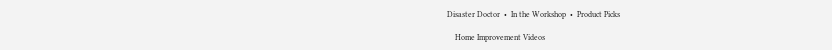Disaster Doctor  •  In the Workshop  •  Product Picks

    Home Improvement Videos